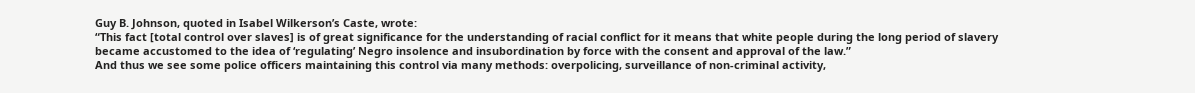Guy B. Johnson, quoted in Isabel Wilkerson’s Caste, wrote:
“This fact [total control over slaves] is of great significance for the understanding of racial conflict for it means that white people during the long period of slavery became accustomed to the idea of ‘regulating’ Negro insolence and insubordination by force with the consent and approval of the law.”
And thus we see some police officers maintaining this control via many methods: overpolicing, surveillance of non-criminal activity,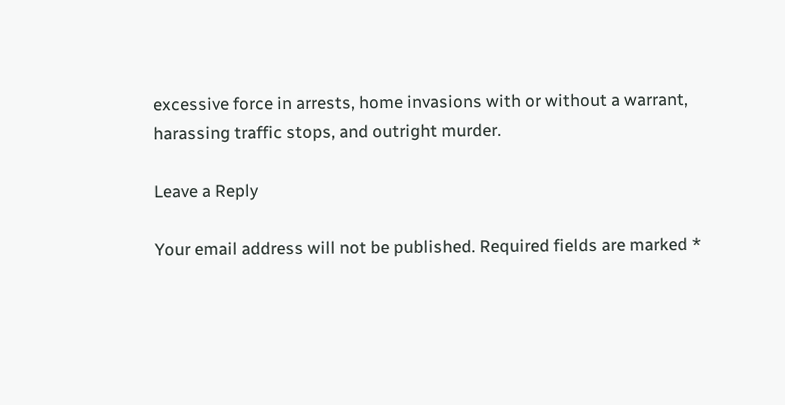excessive force in arrests, home invasions with or without a warrant, harassing traffic stops, and outright murder.

Leave a Reply

Your email address will not be published. Required fields are marked *